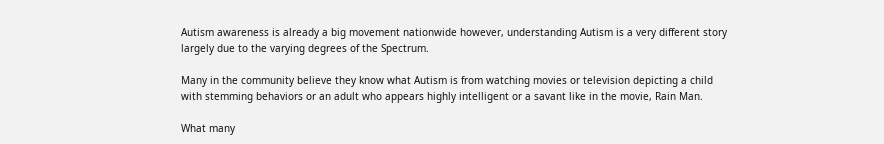Autism awareness is already a big movement nationwide however, understanding Autism is a very different story largely due to the varying degrees of the Spectrum.

Many in the community believe they know what Autism is from watching movies or television depicting a child with stemming behaviors or an adult who appears highly intelligent or a savant like in the movie, Rain Man.

What many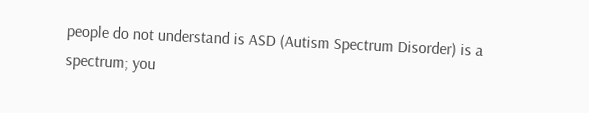people do not understand is ASD (Autism Spectrum Disorder) is a spectrum; you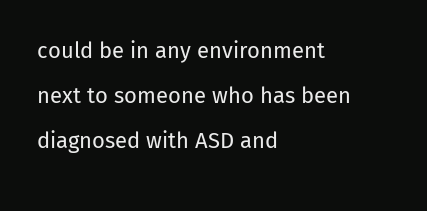could be in any environment next to someone who has been diagnosed with ASD and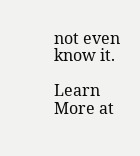not even know it.

Learn More at